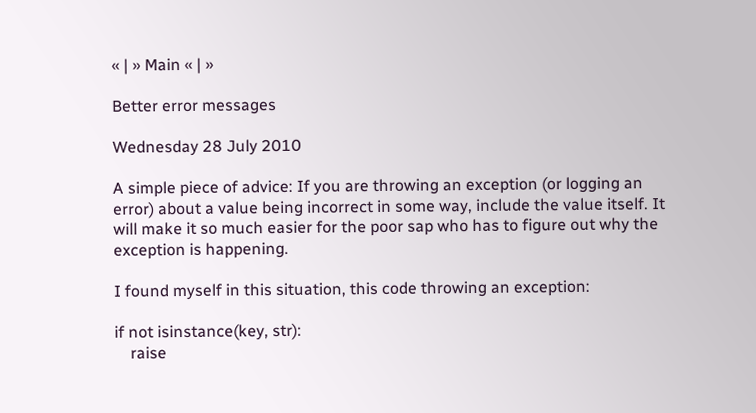« | » Main « | »

Better error messages

Wednesday 28 July 2010

A simple piece of advice: If you are throwing an exception (or logging an error) about a value being incorrect in some way, include the value itself. It will make it so much easier for the poor sap who has to figure out why the exception is happening.

I found myself in this situation, this code throwing an exception:

if not isinstance(key, str):
    raise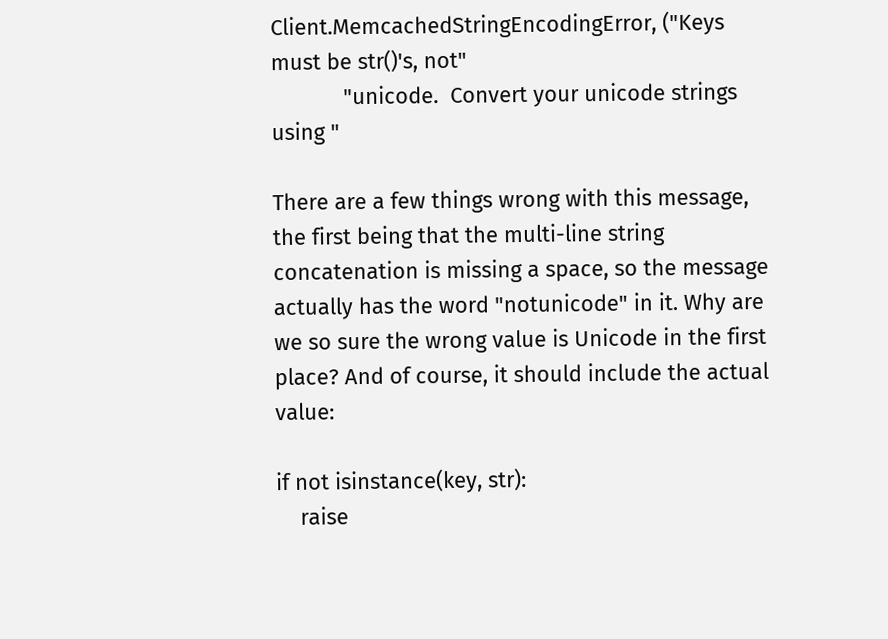Client.MemcachedStringEncodingError, ("Keys must be str()'s, not"
            "unicode.  Convert your unicode strings using "

There are a few things wrong with this message, the first being that the multi-line string concatenation is missing a space, so the message actually has the word "notunicode" in it. Why are we so sure the wrong value is Unicode in the first place? And of course, it should include the actual value:

if not isinstance(key, str):
    raise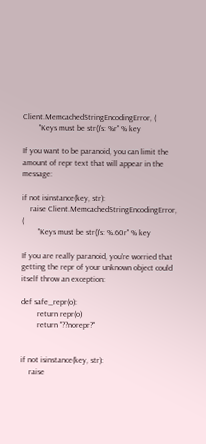Client.MemcachedStringEncodingError, (
        "Keys must be str()'s: %r" % key

If you want to be paranoid, you can limit the amount of repr text that will appear in the message:

if not isinstance(key, str):
    raise Client.MemcachedStringEncodingError, (
        "Keys must be str()'s: %.60r" % key

If you are really paranoid, you're worried that getting the repr of your unknown object could itself throw an exception:

def safe_repr(o):
        return repr(o)
        return "??norepr?"


if not isinstance(key, str):
    raise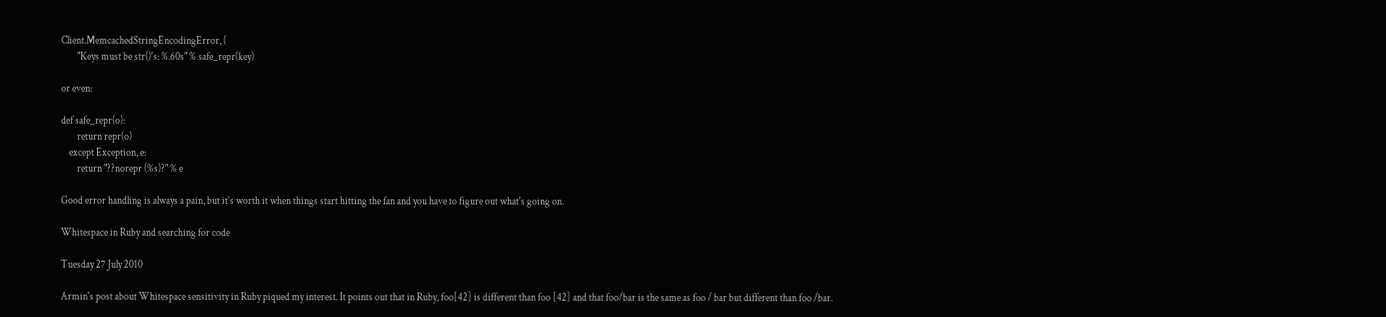Client.MemcachedStringEncodingError, (
        "Keys must be str()'s: %.60s" % safe_repr(key)

or even:

def safe_repr(o):
        return repr(o)
    except Exception, e:
        return "??norepr (%s)?" % e

Good error handling is always a pain, but it's worth it when things start hitting the fan and you have to figure out what's going on.

Whitespace in Ruby and searching for code

Tuesday 27 July 2010

Armin's post about Whitespace sensitivity in Ruby piqued my interest. It points out that in Ruby, foo[42] is different than foo [42] and that foo/bar is the same as foo / bar but different than foo /bar.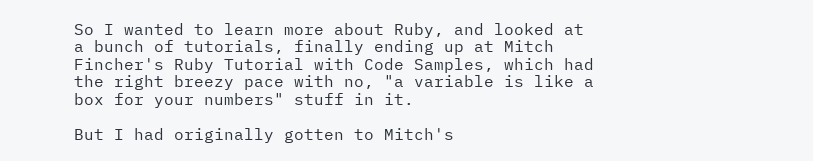So I wanted to learn more about Ruby, and looked at a bunch of tutorials, finally ending up at Mitch Fincher's Ruby Tutorial with Code Samples, which had the right breezy pace with no, "a variable is like a box for your numbers" stuff in it.

But I had originally gotten to Mitch's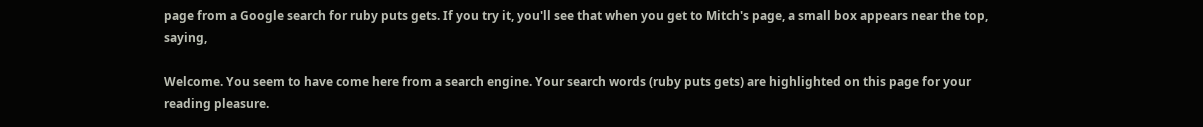page from a Google search for ruby puts gets. If you try it, you'll see that when you get to Mitch's page, a small box appears near the top, saying,

Welcome. You seem to have come here from a search engine. Your search words (ruby puts gets) are highlighted on this page for your reading pleasure.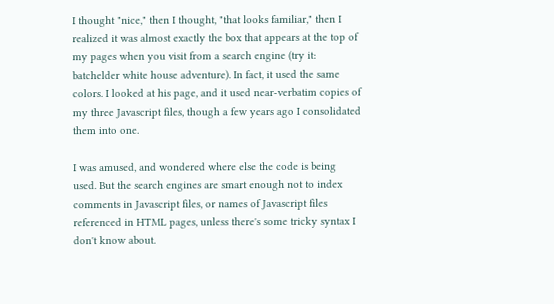I thought "nice," then I thought, "that looks familiar," then I realized it was almost exactly the box that appears at the top of my pages when you visit from a search engine (try it: batchelder white house adventure). In fact, it used the same colors. I looked at his page, and it used near-verbatim copies of my three Javascript files, though a few years ago I consolidated them into one.

I was amused, and wondered where else the code is being used. But the search engines are smart enough not to index comments in Javascript files, or names of Javascript files referenced in HTML pages, unless there's some tricky syntax I don't know about.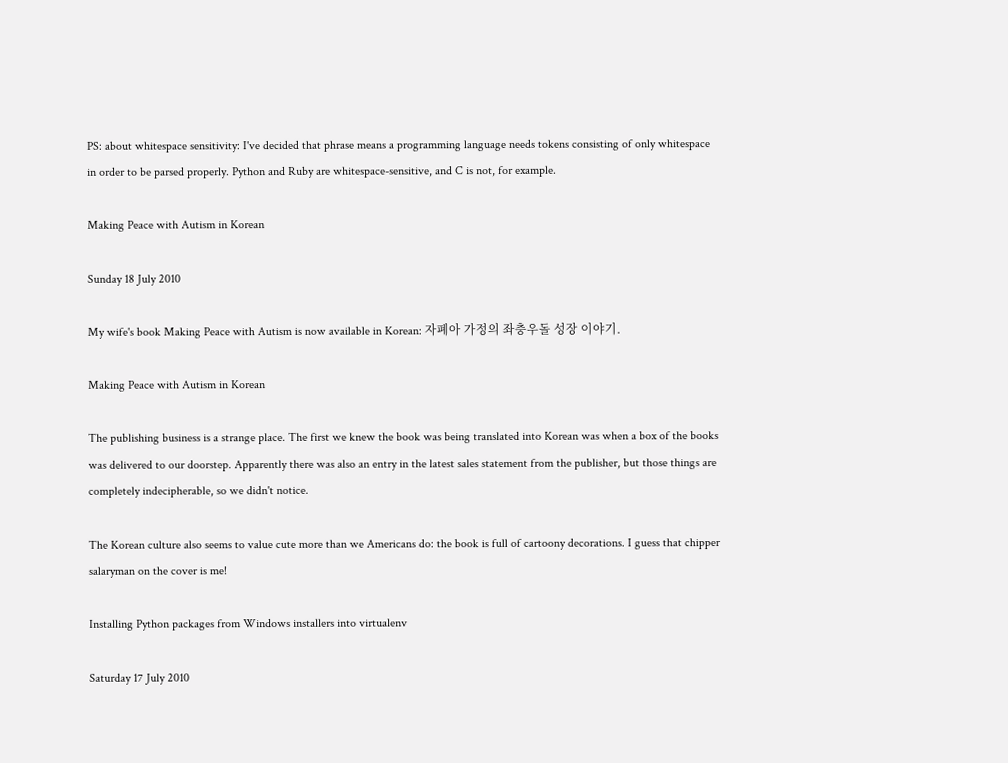PS: about whitespace sensitivity: I've decided that phrase means a programming language needs tokens consisting of only whitespace in order to be parsed properly. Python and Ruby are whitespace-sensitive, and C is not, for example.

Making Peace with Autism in Korean

Sunday 18 July 2010

My wife's book Making Peace with Autism is now available in Korean: 자폐아 가정의 좌충우돌 성장 이야기.

Making Peace with Autism in Korean

The publishing business is a strange place. The first we knew the book was being translated into Korean was when a box of the books was delivered to our doorstep. Apparently there was also an entry in the latest sales statement from the publisher, but those things are completely indecipherable, so we didn't notice.

The Korean culture also seems to value cute more than we Americans do: the book is full of cartoony decorations. I guess that chipper salaryman on the cover is me!

Installing Python packages from Windows installers into virtualenv

Saturday 17 July 2010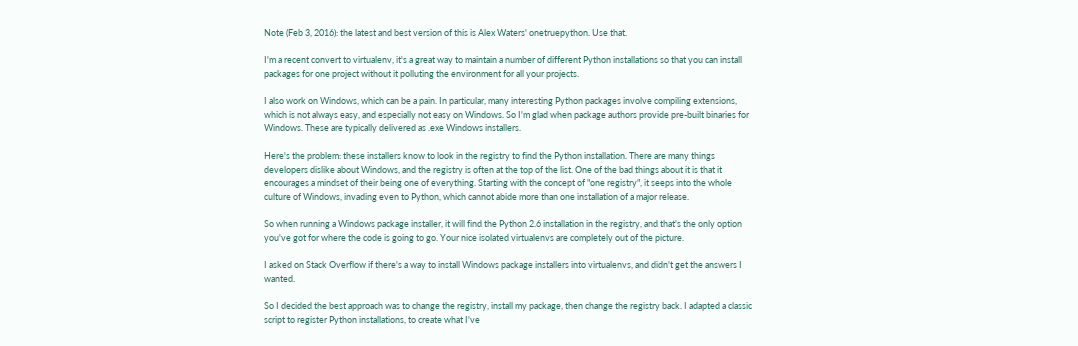Note (Feb 3, 2016): the latest and best version of this is Alex Waters' onetruepython. Use that.

I'm a recent convert to virtualenv, it's a great way to maintain a number of different Python installations so that you can install packages for one project without it polluting the environment for all your projects.

I also work on Windows, which can be a pain. In particular, many interesting Python packages involve compiling extensions, which is not always easy, and especially not easy on Windows. So I'm glad when package authors provide pre-built binaries for Windows. These are typically delivered as .exe Windows installers.

Here's the problem: these installers know to look in the registry to find the Python installation. There are many things developers dislike about Windows, and the registry is often at the top of the list. One of the bad things about it is that it encourages a mindset of their being one of everything. Starting with the concept of "one registry", it seeps into the whole culture of Windows, invading even to Python, which cannot abide more than one installation of a major release.

So when running a Windows package installer, it will find the Python 2.6 installation in the registry, and that's the only option you've got for where the code is going to go. Your nice isolated virtualenvs are completely out of the picture.

I asked on Stack Overflow if there's a way to install Windows package installers into virtualenvs, and didn't get the answers I wanted.

So I decided the best approach was to change the registry, install my package, then change the registry back. I adapted a classic script to register Python installations, to create what I've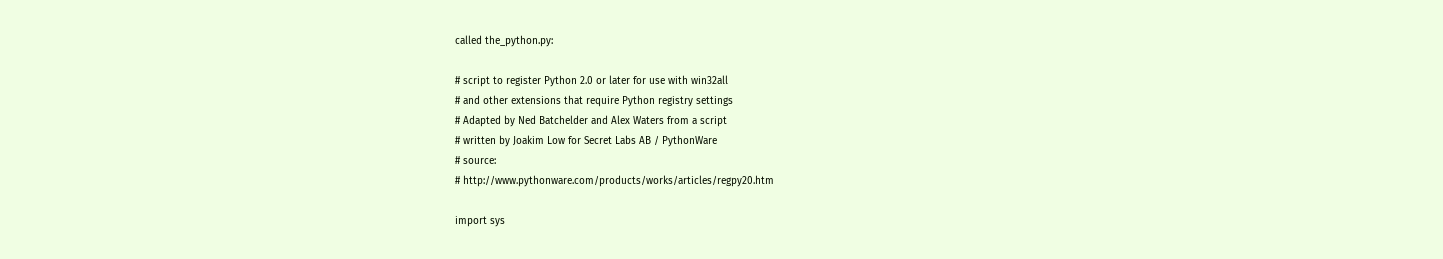called the_python.py:

# script to register Python 2.0 or later for use with win32all
# and other extensions that require Python registry settings
# Adapted by Ned Batchelder and Alex Waters from a script
# written by Joakim Low for Secret Labs AB / PythonWare
# source:
# http://www.pythonware.com/products/works/articles/regpy20.htm

import sys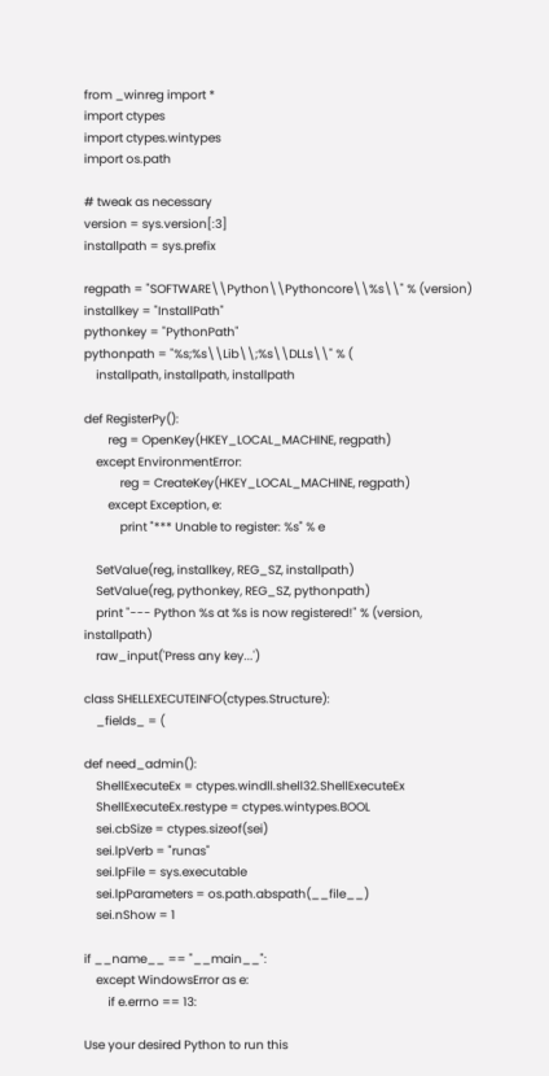from _winreg import *
import ctypes
import ctypes.wintypes
import os.path

# tweak as necessary
version = sys.version[:3]
installpath = sys.prefix

regpath = "SOFTWARE\\Python\\Pythoncore\\%s\\" % (version)
installkey = "InstallPath"
pythonkey = "PythonPath"
pythonpath = "%s;%s\\Lib\\;%s\\DLLs\\" % (
    installpath, installpath, installpath

def RegisterPy():
        reg = OpenKey(HKEY_LOCAL_MACHINE, regpath)
    except EnvironmentError:
            reg = CreateKey(HKEY_LOCAL_MACHINE, regpath)
        except Exception, e:
            print "*** Unable to register: %s" % e

    SetValue(reg, installkey, REG_SZ, installpath)
    SetValue(reg, pythonkey, REG_SZ, pythonpath)
    print "--- Python %s at %s is now registered!" % (version, installpath)
    raw_input('Press any key...')

class SHELLEXECUTEINFO(ctypes.Structure):
    _fields_ = (

def need_admin():
    ShellExecuteEx = ctypes.windll.shell32.ShellExecuteEx
    ShellExecuteEx.restype = ctypes.wintypes.BOOL
    sei.cbSize = ctypes.sizeof(sei)
    sei.lpVerb = "runas"
    sei.lpFile = sys.executable
    sei.lpParameters = os.path.abspath(__file__)
    sei.nShow = 1

if __name__ == "__main__":
    except WindowsError as e:
        if e.errno == 13:

Use your desired Python to run this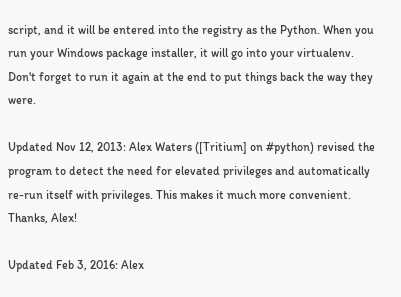script, and it will be entered into the registry as the Python. When you run your Windows package installer, it will go into your virtualenv. Don't forget to run it again at the end to put things back the way they were.

Updated Nov 12, 2013: Alex Waters ([Tritium] on #python) revised the program to detect the need for elevated privileges and automatically re-run itself with privileges. This makes it much more convenient. Thanks, Alex!

Updated Feb 3, 2016: Alex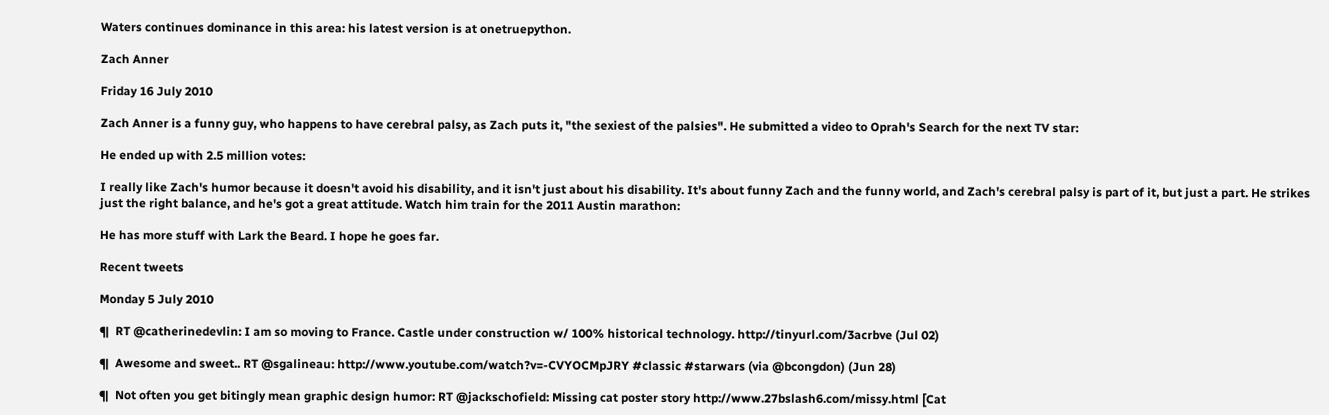Waters continues dominance in this area: his latest version is at onetruepython.

Zach Anner

Friday 16 July 2010

Zach Anner is a funny guy, who happens to have cerebral palsy, as Zach puts it, "the sexiest of the palsies". He submitted a video to Oprah's Search for the next TV star:

He ended up with 2.5 million votes:

I really like Zach's humor because it doesn't avoid his disability, and it isn't just about his disability. It's about funny Zach and the funny world, and Zach's cerebral palsy is part of it, but just a part. He strikes just the right balance, and he's got a great attitude. Watch him train for the 2011 Austin marathon:

He has more stuff with Lark the Beard. I hope he goes far.

Recent tweets

Monday 5 July 2010

¶  RT @catherinedevlin: I am so moving to France. Castle under construction w/ 100% historical technology. http://tinyurl.com/3acrbve (Jul 02)

¶  Awesome and sweet.. RT @sgalineau: http://www.youtube.com/watch?v=-CVYOCMpJRY #classic #starwars (via @bcongdon) (Jun 28)

¶  Not often you get bitingly mean graphic design humor: RT @jackschofield: Missing cat poster story http://www.27bslash6.com/missy.html [Cat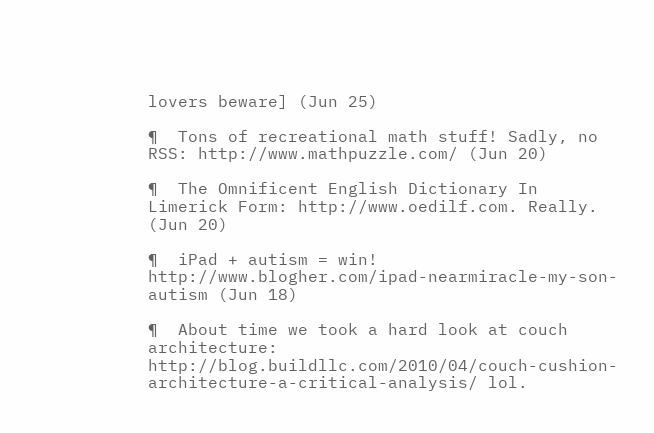lovers beware] (Jun 25)

¶  Tons of recreational math stuff! Sadly, no RSS: http://www.mathpuzzle.com/ (Jun 20)

¶  The Omnificent English Dictionary In Limerick Form: http://www.oedilf.com. Really. (Jun 20)

¶  iPad + autism = win! http://www.blogher.com/ipad-nearmiracle-my-son-autism (Jun 18)

¶  About time we took a hard look at couch architecture: http://blog.buildllc.com/2010/04/couch-cushion-architecture-a-critical-analysis/ lol.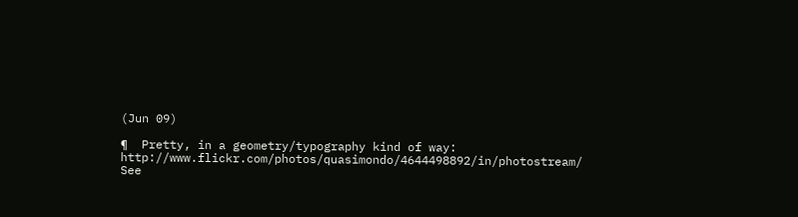(Jun 09)

¶  Pretty, in a geometry/typography kind of way: http://www.flickr.com/photos/quasimondo/4644498892/in/photostream/ See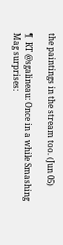the paintings in the stream too. (Jun 05)

¶  RT @sgalineau: Once in a while Smashing Mag surprises: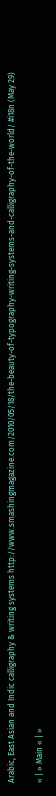Arabic, East Asian and Indic calligraphy & writing systems http://www.smashingmagazine.com/2010/05/18/the-beauty-of-typography-writing-systems-and-calligraphy-of-the-world/ #i18n (May 29)

« | » Main « | »